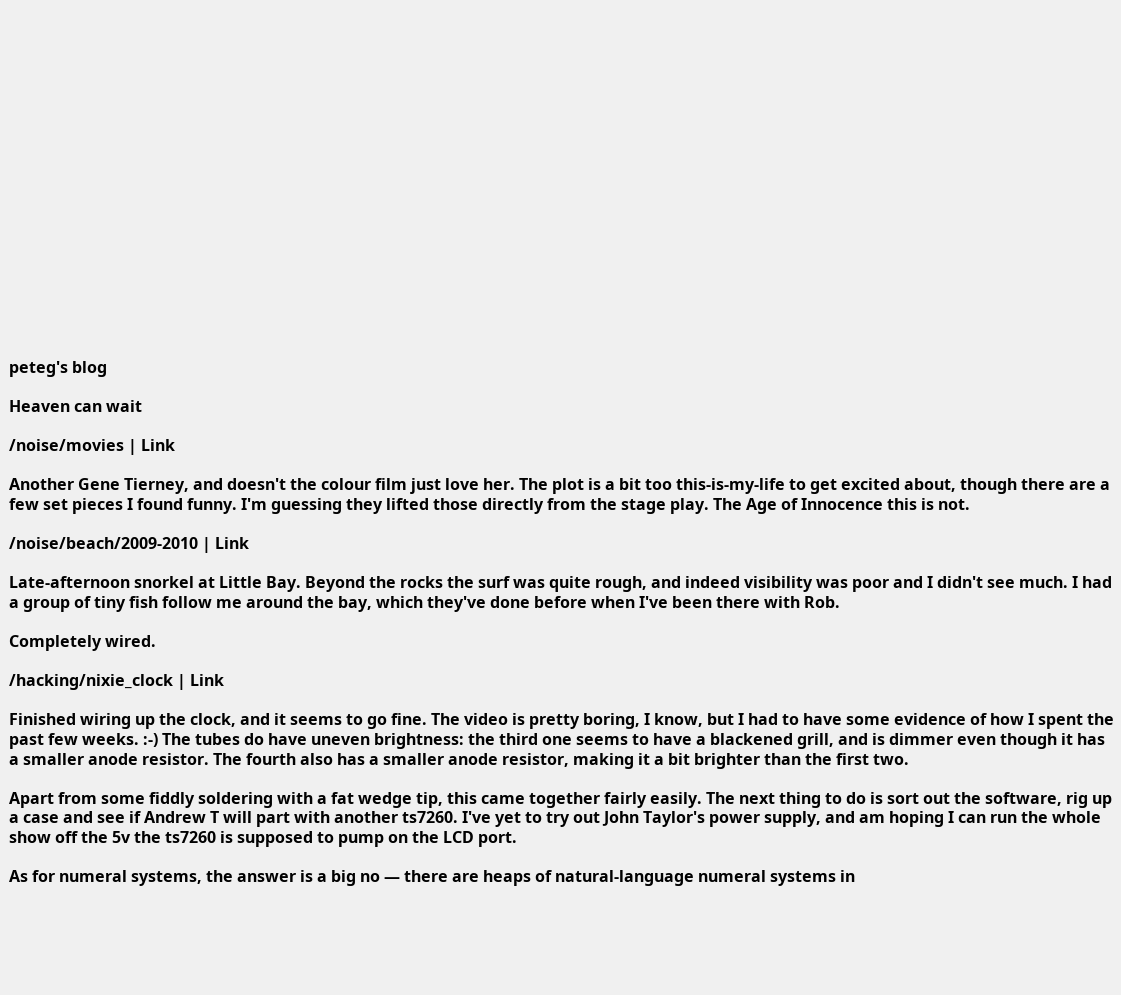peteg's blog

Heaven can wait

/noise/movies | Link

Another Gene Tierney, and doesn't the colour film just love her. The plot is a bit too this-is-my-life to get excited about, though there are a few set pieces I found funny. I'm guessing they lifted those directly from the stage play. The Age of Innocence this is not.

/noise/beach/2009-2010 | Link

Late-afternoon snorkel at Little Bay. Beyond the rocks the surf was quite rough, and indeed visibility was poor and I didn't see much. I had a group of tiny fish follow me around the bay, which they've done before when I've been there with Rob.

Completely wired.

/hacking/nixie_clock | Link

Finished wiring up the clock, and it seems to go fine. The video is pretty boring, I know, but I had to have some evidence of how I spent the past few weeks. :-) The tubes do have uneven brightness: the third one seems to have a blackened grill, and is dimmer even though it has a smaller anode resistor. The fourth also has a smaller anode resistor, making it a bit brighter than the first two.

Apart from some fiddly soldering with a fat wedge tip, this came together fairly easily. The next thing to do is sort out the software, rig up a case and see if Andrew T will part with another ts7260. I've yet to try out John Taylor's power supply, and am hoping I can run the whole show off the 5v the ts7260 is supposed to pump on the LCD port.

As for numeral systems, the answer is a big no — there are heaps of natural-language numeral systems in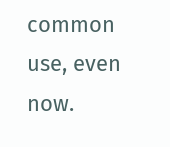common use, even now.